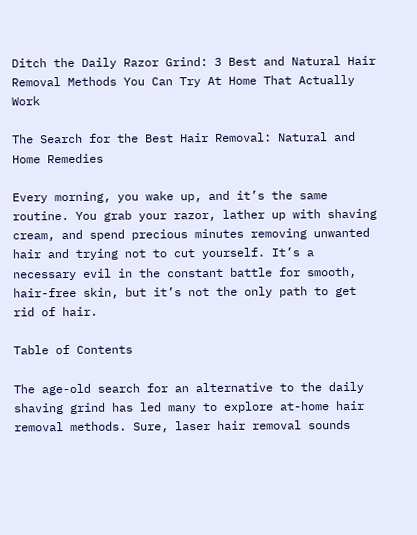Ditch the Daily Razor Grind: 3 Best and Natural Hair Removal Methods You Can Try At Home That Actually Work

The Search for the Best Hair Removal: Natural and Home Remedies

Every morning, you wake up, and it’s the same routine. You grab your razor, lather up with shaving cream, and spend precious minutes removing unwanted hair and trying not to cut yourself. It’s a necessary evil in the constant battle for smooth, hair-free skin, but it’s not the only path to get rid of hair.

Table of Contents

The age-old search for an alternative to the daily shaving grind has led many to explore at-home hair removal methods. Sure, laser hair removal sounds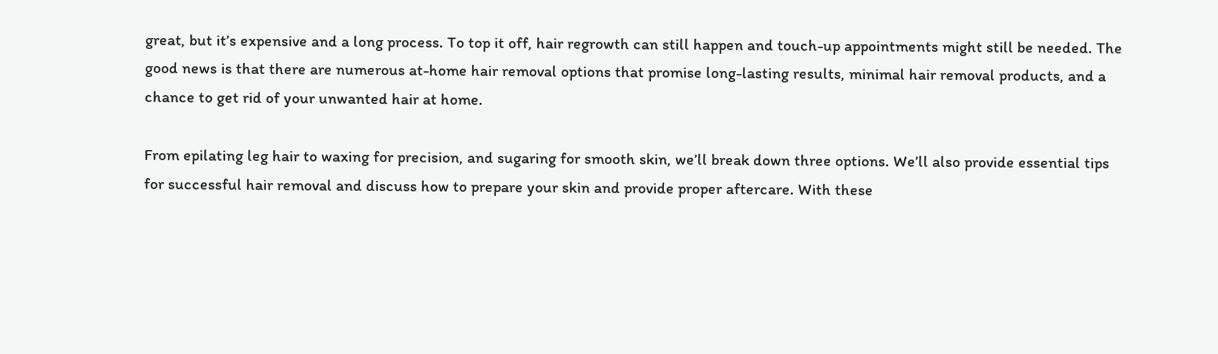great, but it’s expensive and a long process. To top it off, hair regrowth can still happen and touch-up appointments might still be needed. The good news is that there are numerous at-home hair removal options that promise long-lasting results, minimal hair removal products, and a chance to get rid of your unwanted hair at home.

From epilating leg hair to waxing for precision, and sugaring for smooth skin, we’ll break down three options. We’ll also provide essential tips for successful hair removal and discuss how to prepare your skin and provide proper aftercare. With these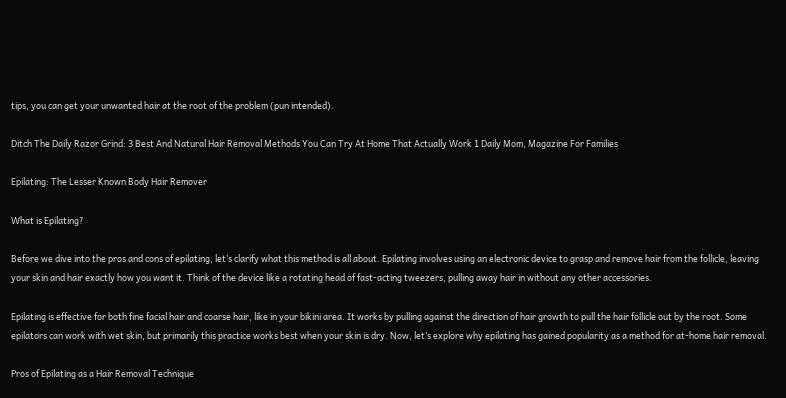tips, you can get your unwanted hair at the root of the problem (pun intended).

Ditch The Daily Razor Grind: 3 Best And Natural Hair Removal Methods You Can Try At Home That Actually Work 1 Daily Mom, Magazine For Families

Epilating: The Lesser Known Body Hair Remover

What is Epilating?

Before we dive into the pros and cons of epilating, let’s clarify what this method is all about. Epilating involves using an electronic device to grasp and remove hair from the follicle, leaving your skin and hair exactly how you want it. Think of the device like a rotating head of fast-acting tweezers, pulling away hair in without any other accessories.

Epilating is effective for both fine facial hair and coarse hair, like in your bikini area. It works by pulling against the direction of hair growth to pull the hair follicle out by the root. Some epilators can work with wet skin, but primarily this practice works best when your skin is dry. Now, let’s explore why epilating has gained popularity as a method for at-home hair removal.

Pros of Epilating as a Hair Removal Technique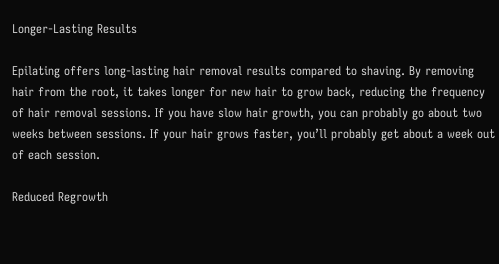Longer-Lasting Results

Epilating offers long-lasting hair removal results compared to shaving. By removing hair from the root, it takes longer for new hair to grow back, reducing the frequency of hair removal sessions. If you have slow hair growth, you can probably go about two weeks between sessions. If your hair grows faster, you’ll probably get about a week out of each session.

Reduced Regrowth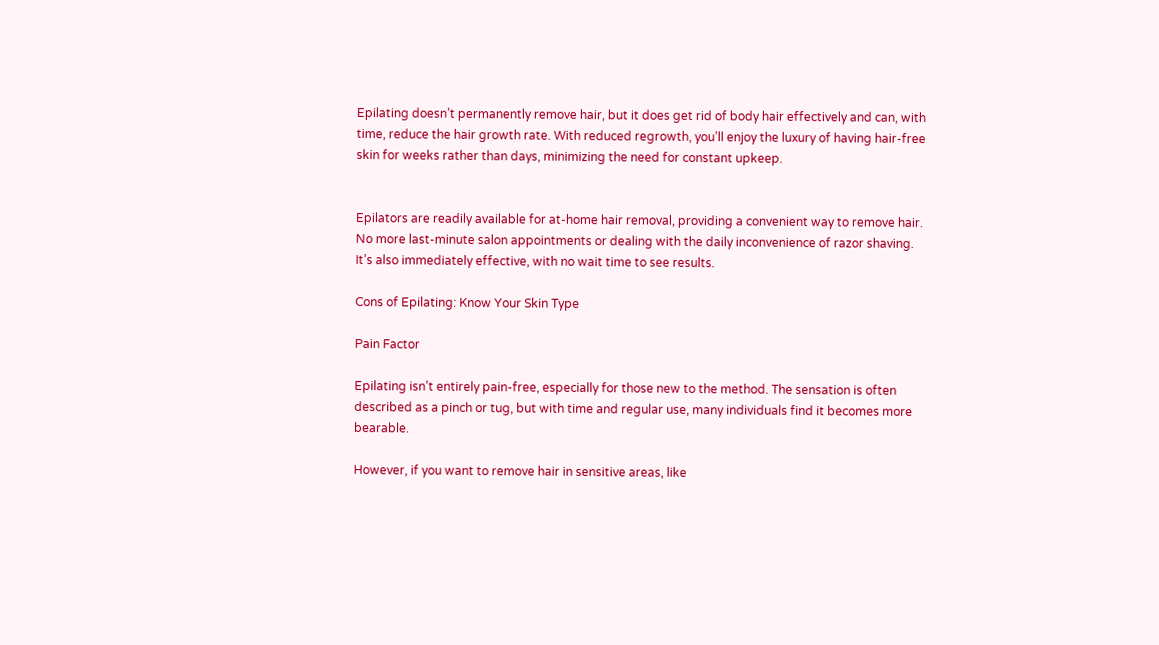Epilating doesn’t permanently remove hair, but it does get rid of body hair effectively and can, with time, reduce the hair growth rate. With reduced regrowth, you’ll enjoy the luxury of having hair-free skin for weeks rather than days, minimizing the need for constant upkeep.


Epilators are readily available for at-home hair removal, providing a convenient way to remove hair. No more last-minute salon appointments or dealing with the daily inconvenience of razor shaving. It’s also immediately effective, with no wait time to see results.

Cons of Epilating: Know Your Skin Type

Pain Factor

Epilating isn’t entirely pain-free, especially for those new to the method. The sensation is often described as a pinch or tug, but with time and regular use, many individuals find it becomes more bearable.

However, if you want to remove hair in sensitive areas, like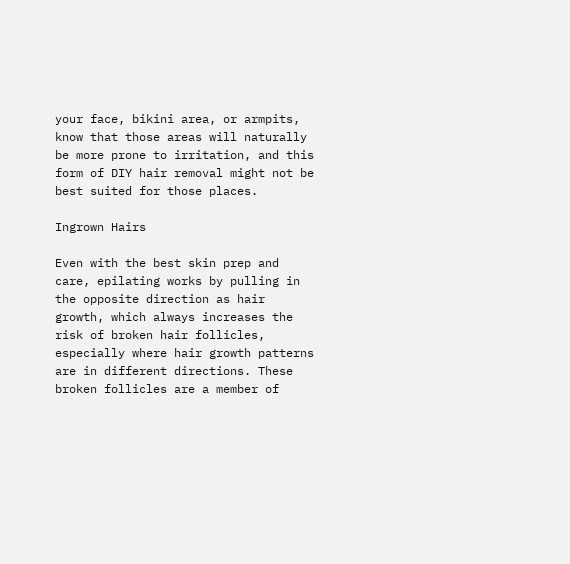your face, bikini area, or armpits, know that those areas will naturally be more prone to irritation, and this form of DIY hair removal might not be best suited for those places.

Ingrown Hairs

Even with the best skin prep and care, epilating works by pulling in the opposite direction as hair growth, which always increases the risk of broken hair follicles, especially where hair growth patterns are in different directions. These broken follicles are a member of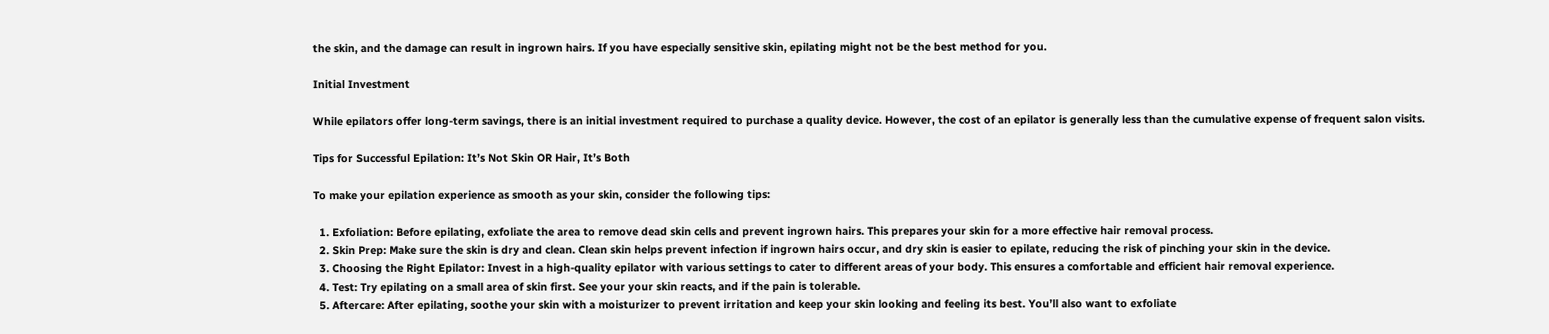the skin, and the damage can result in ingrown hairs. If you have especially sensitive skin, epilating might not be the best method for you.

Initial Investment

While epilators offer long-term savings, there is an initial investment required to purchase a quality device. However, the cost of an epilator is generally less than the cumulative expense of frequent salon visits.

Tips for Successful Epilation: It’s Not Skin OR Hair, It’s Both

To make your epilation experience as smooth as your skin, consider the following tips:

  1. Exfoliation: Before epilating, exfoliate the area to remove dead skin cells and prevent ingrown hairs. This prepares your skin for a more effective hair removal process.
  2. Skin Prep: Make sure the skin is dry and clean. Clean skin helps prevent infection if ingrown hairs occur, and dry skin is easier to epilate, reducing the risk of pinching your skin in the device.
  3. Choosing the Right Epilator: Invest in a high-quality epilator with various settings to cater to different areas of your body. This ensures a comfortable and efficient hair removal experience.
  4. Test: Try epilating on a small area of skin first. See your your skin reacts, and if the pain is tolerable.
  5. Aftercare: After epilating, soothe your skin with a moisturizer to prevent irritation and keep your skin looking and feeling its best. You’ll also want to exfoliate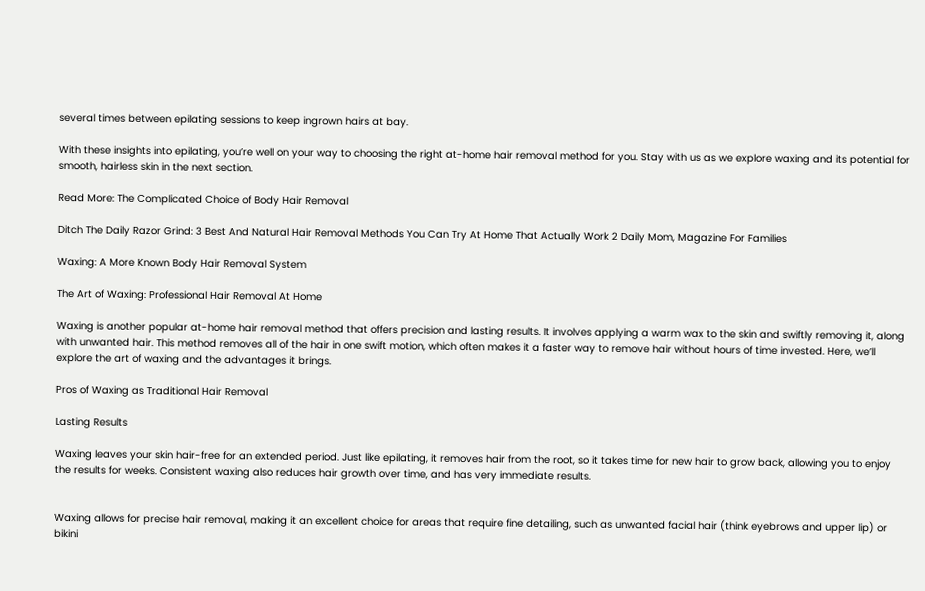several times between epilating sessions to keep ingrown hairs at bay.

With these insights into epilating, you’re well on your way to choosing the right at-home hair removal method for you. Stay with us as we explore waxing and its potential for smooth, hairless skin in the next section.

Read More: The Complicated Choice of Body Hair Removal

Ditch The Daily Razor Grind: 3 Best And Natural Hair Removal Methods You Can Try At Home That Actually Work 2 Daily Mom, Magazine For Families

Waxing: A More Known Body Hair Removal System

The Art of Waxing: Professional Hair Removal At Home

Waxing is another popular at-home hair removal method that offers precision and lasting results. It involves applying a warm wax to the skin and swiftly removing it, along with unwanted hair. This method removes all of the hair in one swift motion, which often makes it a faster way to remove hair without hours of time invested. Here, we’ll explore the art of waxing and the advantages it brings.

Pros of Waxing as Traditional Hair Removal

Lasting Results

Waxing leaves your skin hair-free for an extended period. Just like epilating, it removes hair from the root, so it takes time for new hair to grow back, allowing you to enjoy the results for weeks. Consistent waxing also reduces hair growth over time, and has very immediate results.


Waxing allows for precise hair removal, making it an excellent choice for areas that require fine detailing, such as unwanted facial hair (think eyebrows and upper lip) or bikini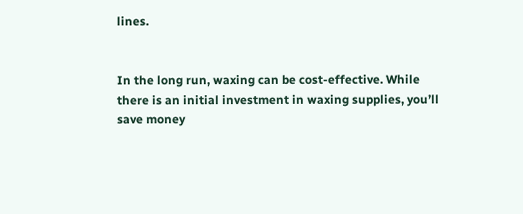lines.


In the long run, waxing can be cost-effective. While there is an initial investment in waxing supplies, you’ll save money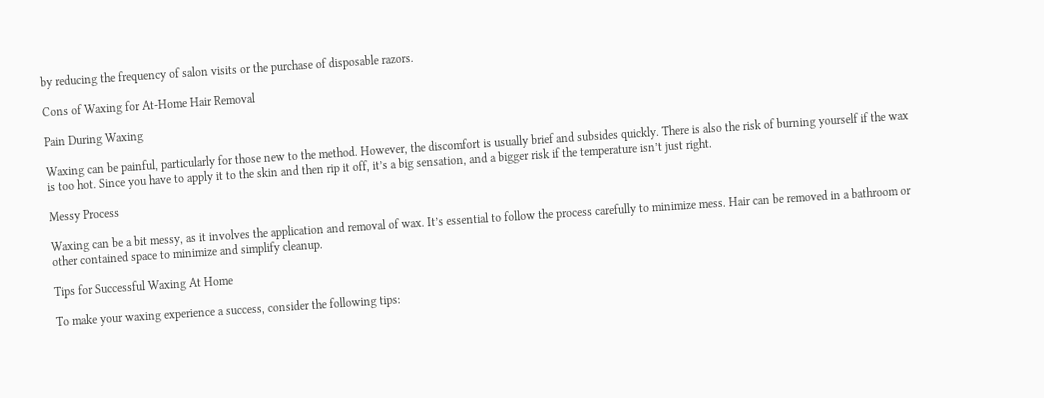by reducing the frequency of salon visits or the purchase of disposable razors.

Cons of Waxing for At-Home Hair Removal

Pain During Waxing

Waxing can be painful, particularly for those new to the method. However, the discomfort is usually brief and subsides quickly. There is also the risk of burning yourself if the wax is too hot. Since you have to apply it to the skin and then rip it off, it’s a big sensation, and a bigger risk if the temperature isn’t just right.

Messy Process

Waxing can be a bit messy, as it involves the application and removal of wax. It’s essential to follow the process carefully to minimize mess. Hair can be removed in a bathroom or other contained space to minimize and simplify cleanup.

Tips for Successful Waxing At Home

To make your waxing experience a success, consider the following tips: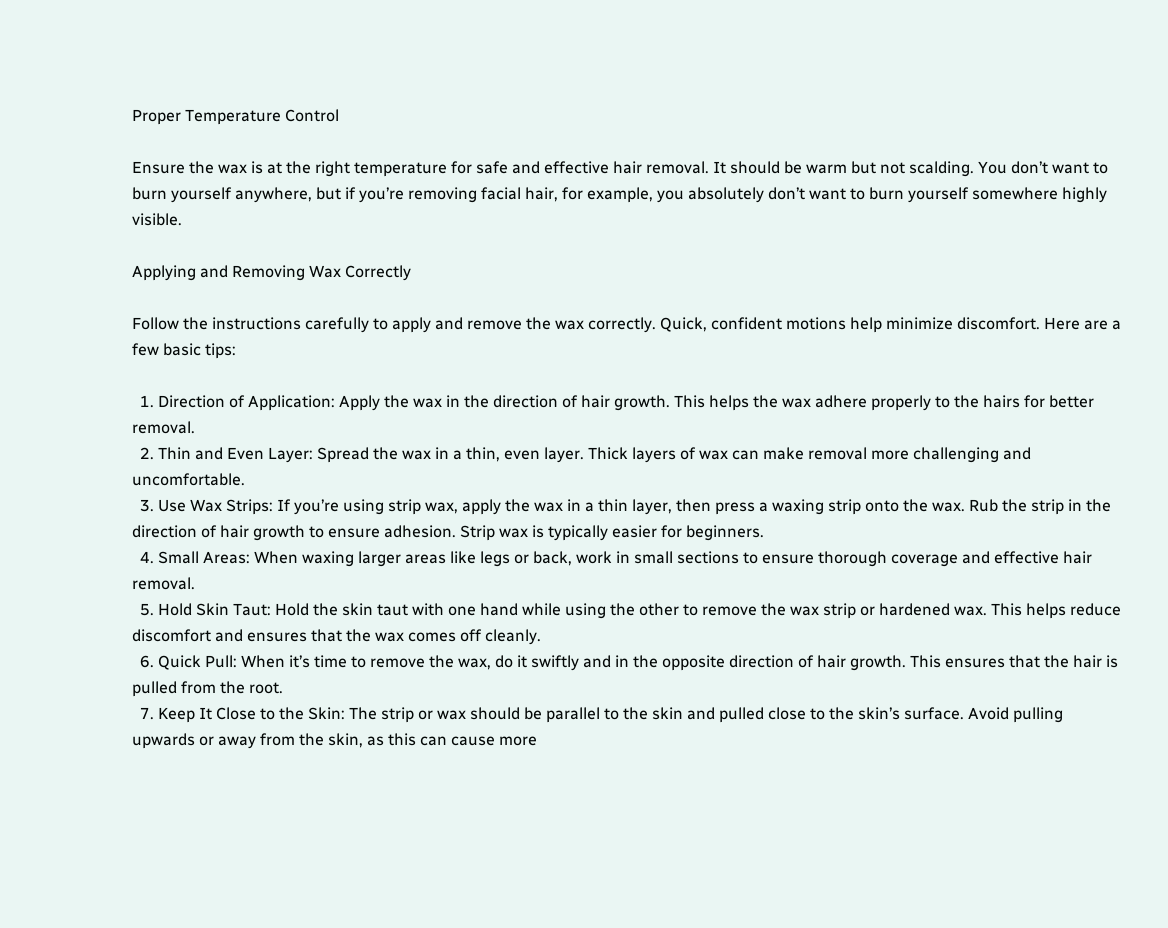Proper Temperature Control

Ensure the wax is at the right temperature for safe and effective hair removal. It should be warm but not scalding. You don’t want to burn yourself anywhere, but if you’re removing facial hair, for example, you absolutely don’t want to burn yourself somewhere highly visible.

Applying and Removing Wax Correctly

Follow the instructions carefully to apply and remove the wax correctly. Quick, confident motions help minimize discomfort. Here are a few basic tips:

  1. Direction of Application: Apply the wax in the direction of hair growth. This helps the wax adhere properly to the hairs for better removal.
  2. Thin and Even Layer: Spread the wax in a thin, even layer. Thick layers of wax can make removal more challenging and uncomfortable.
  3. Use Wax Strips: If you’re using strip wax, apply the wax in a thin layer, then press a waxing strip onto the wax. Rub the strip in the direction of hair growth to ensure adhesion. Strip wax is typically easier for beginners.
  4. Small Areas: When waxing larger areas like legs or back, work in small sections to ensure thorough coverage and effective hair removal.
  5. Hold Skin Taut: Hold the skin taut with one hand while using the other to remove the wax strip or hardened wax. This helps reduce discomfort and ensures that the wax comes off cleanly.
  6. Quick Pull: When it’s time to remove the wax, do it swiftly and in the opposite direction of hair growth. This ensures that the hair is pulled from the root.
  7. Keep It Close to the Skin: The strip or wax should be parallel to the skin and pulled close to the skin’s surface. Avoid pulling upwards or away from the skin, as this can cause more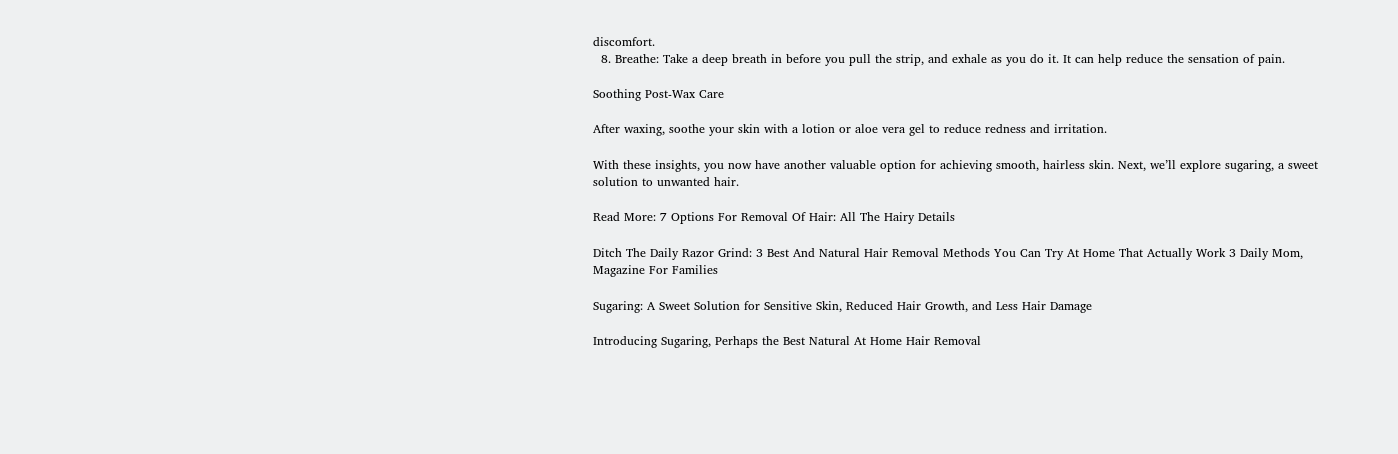discomfort.
  8. Breathe: Take a deep breath in before you pull the strip, and exhale as you do it. It can help reduce the sensation of pain.

Soothing Post-Wax Care

After waxing, soothe your skin with a lotion or aloe vera gel to reduce redness and irritation.

With these insights, you now have another valuable option for achieving smooth, hairless skin. Next, we’ll explore sugaring, a sweet solution to unwanted hair.

Read More: 7 Options For Removal Of Hair: All The Hairy Details

Ditch The Daily Razor Grind: 3 Best And Natural Hair Removal Methods You Can Try At Home That Actually Work 3 Daily Mom, Magazine For Families

Sugaring: A Sweet Solution for Sensitive Skin, Reduced Hair Growth, and Less Hair Damage

Introducing Sugaring, Perhaps the Best Natural At Home Hair Removal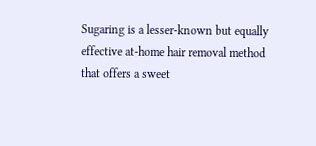Sugaring is a lesser-known but equally effective at-home hair removal method that offers a sweet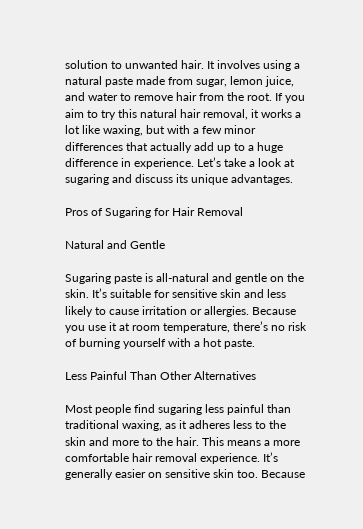solution to unwanted hair. It involves using a natural paste made from sugar, lemon juice, and water to remove hair from the root. If you aim to try this natural hair removal, it works a lot like waxing, but with a few minor differences that actually add up to a huge difference in experience. Let’s take a look at sugaring and discuss its unique advantages.

Pros of Sugaring for Hair Removal

Natural and Gentle

Sugaring paste is all-natural and gentle on the skin. It’s suitable for sensitive skin and less likely to cause irritation or allergies. Because you use it at room temperature, there’s no risk of burning yourself with a hot paste.

Less Painful Than Other Alternatives

Most people find sugaring less painful than traditional waxing, as it adheres less to the skin and more to the hair. This means a more comfortable hair removal experience. It’s generally easier on sensitive skin too. Because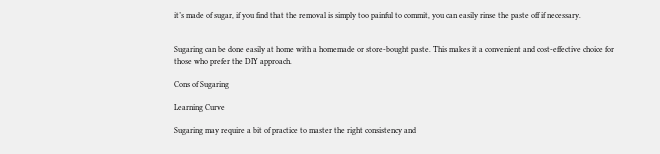it’s made of sugar, if you find that the removal is simply too painful to commit, you can easily rinse the paste off if necessary.


Sugaring can be done easily at home with a homemade or store-bought paste. This makes it a convenient and cost-effective choice for those who prefer the DIY approach.

Cons of Sugaring

Learning Curve

Sugaring may require a bit of practice to master the right consistency and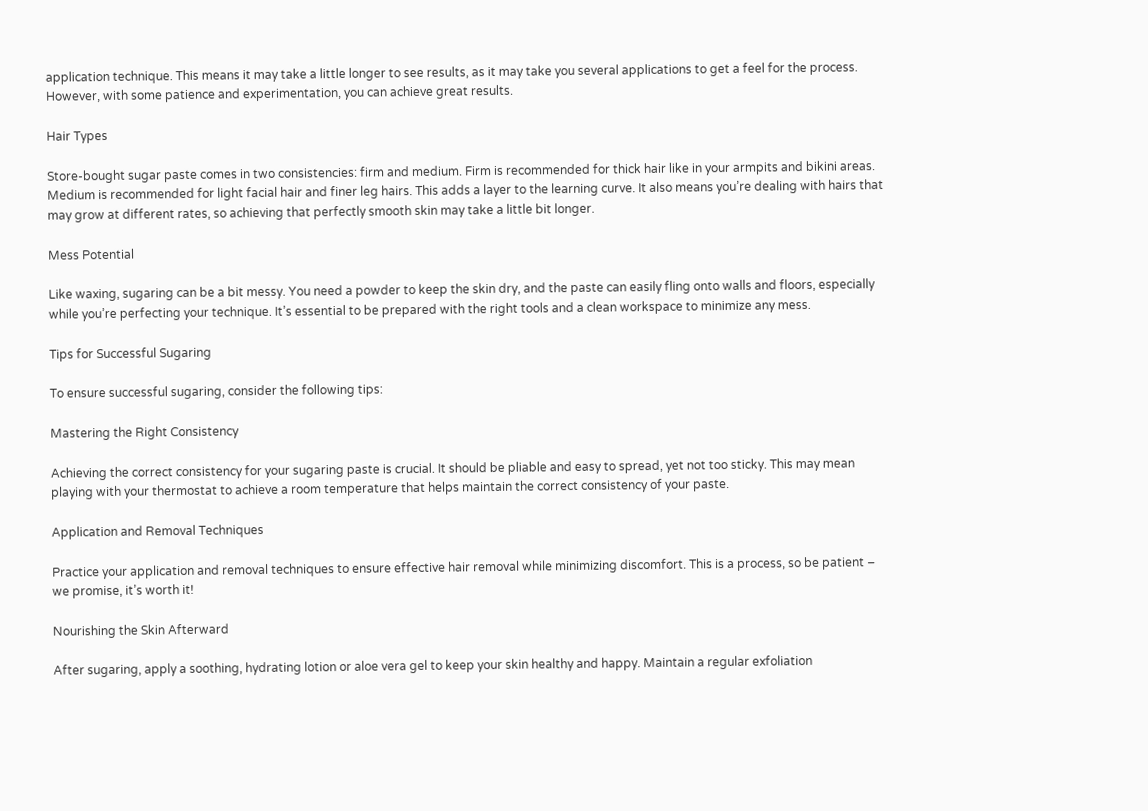application technique. This means it may take a little longer to see results, as it may take you several applications to get a feel for the process. However, with some patience and experimentation, you can achieve great results.

Hair Types

Store-bought sugar paste comes in two consistencies: firm and medium. Firm is recommended for thick hair like in your armpits and bikini areas. Medium is recommended for light facial hair and finer leg hairs. This adds a layer to the learning curve. It also means you’re dealing with hairs that may grow at different rates, so achieving that perfectly smooth skin may take a little bit longer.

Mess Potential

Like waxing, sugaring can be a bit messy. You need a powder to keep the skin dry, and the paste can easily fling onto walls and floors, especially while you’re perfecting your technique. It’s essential to be prepared with the right tools and a clean workspace to minimize any mess.

Tips for Successful Sugaring

To ensure successful sugaring, consider the following tips:

Mastering the Right Consistency

Achieving the correct consistency for your sugaring paste is crucial. It should be pliable and easy to spread, yet not too sticky. This may mean playing with your thermostat to achieve a room temperature that helps maintain the correct consistency of your paste.

Application and Removal Techniques

Practice your application and removal techniques to ensure effective hair removal while minimizing discomfort. This is a process, so be patient – we promise, it’s worth it!

Nourishing the Skin Afterward

After sugaring, apply a soothing, hydrating lotion or aloe vera gel to keep your skin healthy and happy. Maintain a regular exfoliation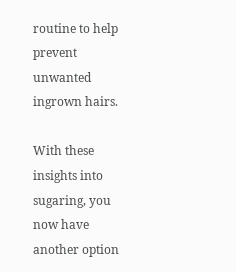routine to help prevent unwanted ingrown hairs.

With these insights into sugaring, you now have another option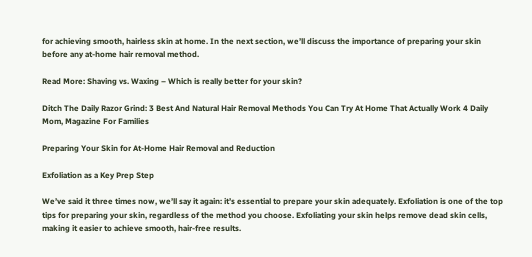for achieving smooth, hairless skin at home. In the next section, we’ll discuss the importance of preparing your skin before any at-home hair removal method.

Read More: Shaving vs. Waxing – Which is really better for your skin?

Ditch The Daily Razor Grind: 3 Best And Natural Hair Removal Methods You Can Try At Home That Actually Work 4 Daily Mom, Magazine For Families

Preparing Your Skin for At-Home Hair Removal and Reduction

Exfoliation as a Key Prep Step

We’ve said it three times now, we’ll say it again: it’s essential to prepare your skin adequately. Exfoliation is one of the top tips for preparing your skin, regardless of the method you choose. Exfoliating your skin helps remove dead skin cells, making it easier to achieve smooth, hair-free results.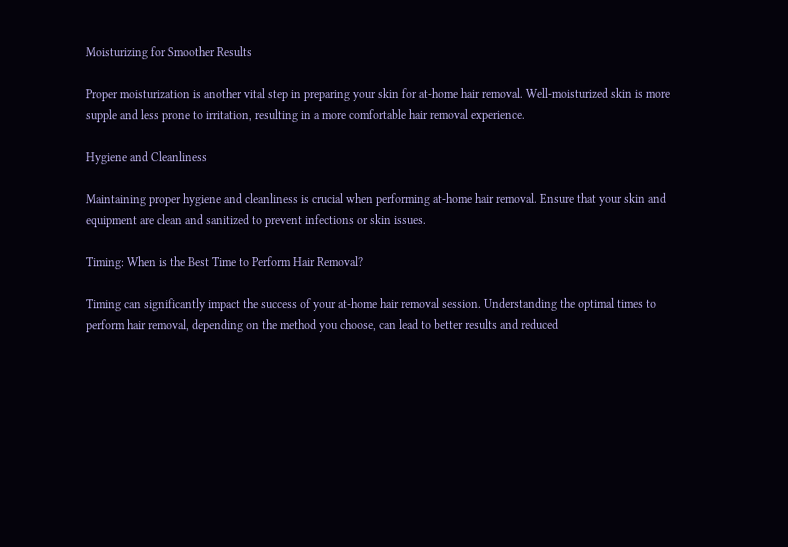Moisturizing for Smoother Results

Proper moisturization is another vital step in preparing your skin for at-home hair removal. Well-moisturized skin is more supple and less prone to irritation, resulting in a more comfortable hair removal experience.

Hygiene and Cleanliness

Maintaining proper hygiene and cleanliness is crucial when performing at-home hair removal. Ensure that your skin and equipment are clean and sanitized to prevent infections or skin issues.

Timing: When is the Best Time to Perform Hair Removal?

Timing can significantly impact the success of your at-home hair removal session. Understanding the optimal times to perform hair removal, depending on the method you choose, can lead to better results and reduced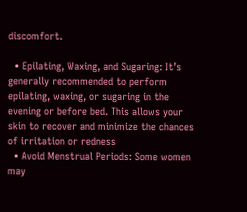discomfort.

  • Epilating, Waxing, and Sugaring: It’s generally recommended to perform epilating, waxing, or sugaring in the evening or before bed. This allows your skin to recover and minimize the chances of irritation or redness
  • Avoid Menstrual Periods: Some women may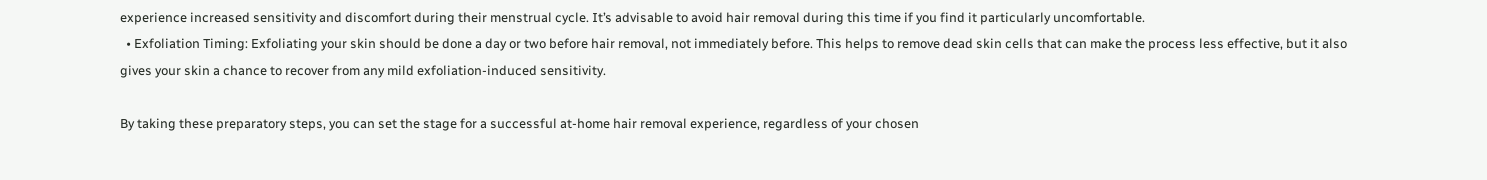experience increased sensitivity and discomfort during their menstrual cycle. It’s advisable to avoid hair removal during this time if you find it particularly uncomfortable.
  • Exfoliation Timing: Exfoliating your skin should be done a day or two before hair removal, not immediately before. This helps to remove dead skin cells that can make the process less effective, but it also gives your skin a chance to recover from any mild exfoliation-induced sensitivity.

By taking these preparatory steps, you can set the stage for a successful at-home hair removal experience, regardless of your chosen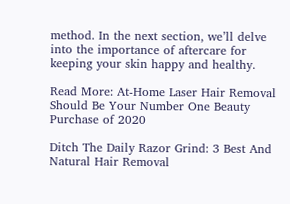method. In the next section, we’ll delve into the importance of aftercare for keeping your skin happy and healthy.

Read More: At-Home Laser Hair Removal Should Be Your Number One Beauty Purchase of 2020

Ditch The Daily Razor Grind: 3 Best And Natural Hair Removal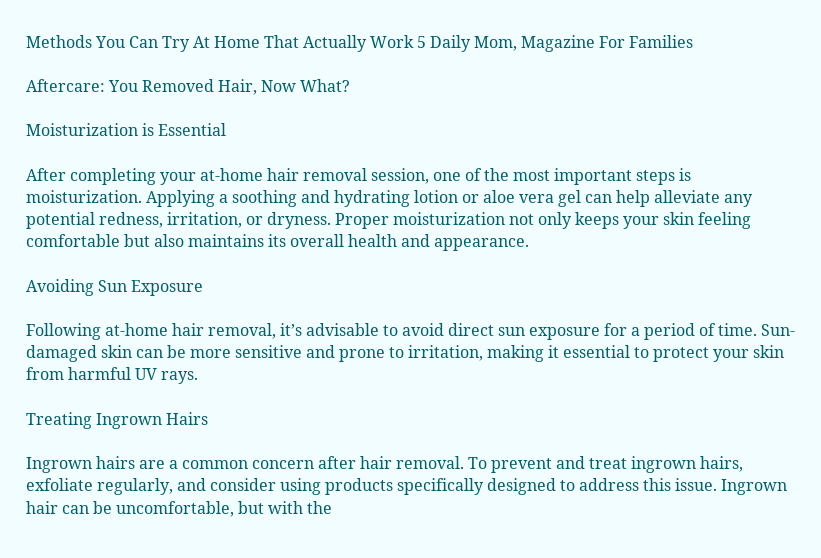Methods You Can Try At Home That Actually Work 5 Daily Mom, Magazine For Families

Aftercare: You Removed Hair, Now What?

Moisturization is Essential

After completing your at-home hair removal session, one of the most important steps is moisturization. Applying a soothing and hydrating lotion or aloe vera gel can help alleviate any potential redness, irritation, or dryness. Proper moisturization not only keeps your skin feeling comfortable but also maintains its overall health and appearance.

Avoiding Sun Exposure

Following at-home hair removal, it’s advisable to avoid direct sun exposure for a period of time. Sun-damaged skin can be more sensitive and prone to irritation, making it essential to protect your skin from harmful UV rays.

Treating Ingrown Hairs

Ingrown hairs are a common concern after hair removal. To prevent and treat ingrown hairs, exfoliate regularly, and consider using products specifically designed to address this issue. Ingrown hair can be uncomfortable, but with the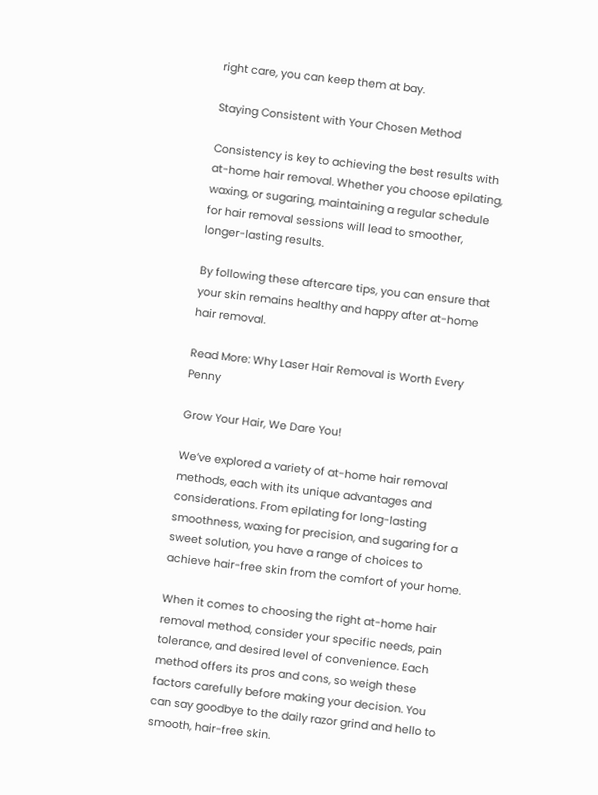right care, you can keep them at bay.

Staying Consistent with Your Chosen Method

Consistency is key to achieving the best results with at-home hair removal. Whether you choose epilating, waxing, or sugaring, maintaining a regular schedule for hair removal sessions will lead to smoother, longer-lasting results.

By following these aftercare tips, you can ensure that your skin remains healthy and happy after at-home hair removal.

Read More: Why Laser Hair Removal is Worth Every Penny

Grow Your Hair, We Dare You!

We’ve explored a variety of at-home hair removal methods, each with its unique advantages and considerations. From epilating for long-lasting smoothness, waxing for precision, and sugaring for a sweet solution, you have a range of choices to achieve hair-free skin from the comfort of your home.

When it comes to choosing the right at-home hair removal method, consider your specific needs, pain tolerance, and desired level of convenience. Each method offers its pros and cons, so weigh these factors carefully before making your decision. You can say goodbye to the daily razor grind and hello to smooth, hair-free skin.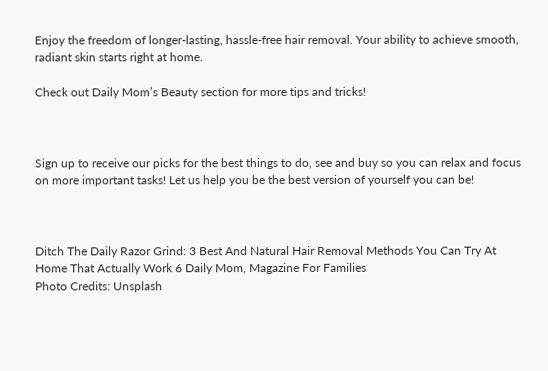Enjoy the freedom of longer-lasting, hassle-free hair removal. Your ability to achieve smooth, radiant skin starts right at home.

Check out Daily Mom’s Beauty section for more tips and tricks!



Sign up to receive our picks for the best things to do, see and buy so you can relax and focus on more important tasks! Let us help you be the best version of yourself you can be!



Ditch The Daily Razor Grind: 3 Best And Natural Hair Removal Methods You Can Try At Home That Actually Work 6 Daily Mom, Magazine For Families
Photo Credits: Unsplash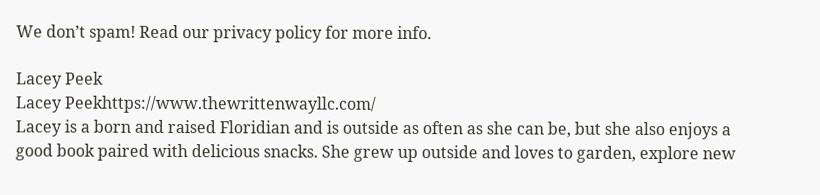We don’t spam! Read our privacy policy for more info.

Lacey Peek
Lacey Peekhttps://www.thewrittenwayllc.com/
Lacey is a born and raised Floridian and is outside as often as she can be, but she also enjoys a good book paired with delicious snacks. She grew up outside and loves to garden, explore new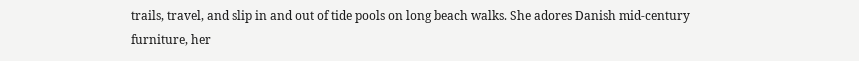trails, travel, and slip in and out of tide pools on long beach walks. She adores Danish mid-century furniture, her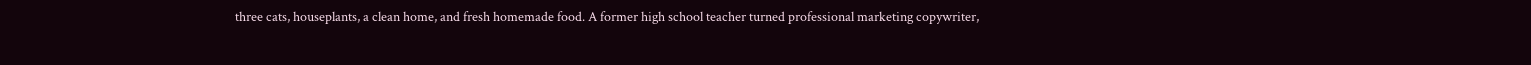three cats, houseplants, a clean home, and fresh homemade food. A former high school teacher turned professional marketing copywriter,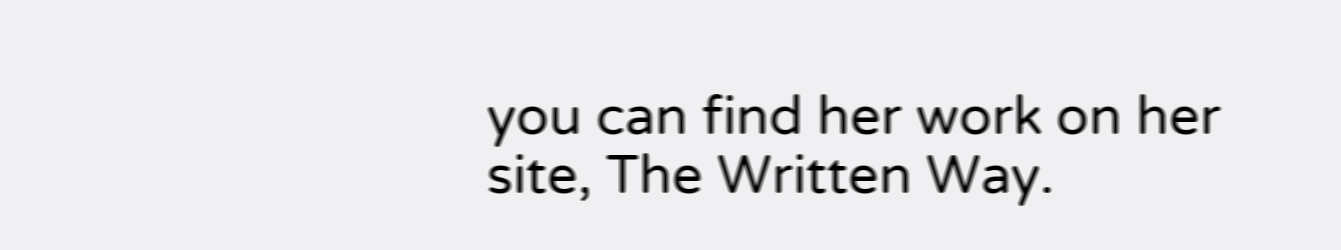you can find her work on her site, The Written Way.